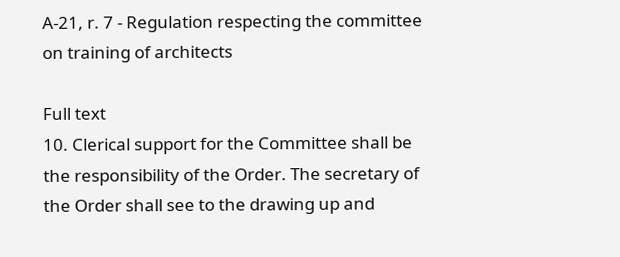A-21, r. 7 - Regulation respecting the committee on training of architects

Full text
10. Clerical support for the Committee shall be the responsibility of the Order. The secretary of the Order shall see to the drawing up and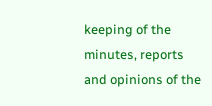keeping of the minutes, reports and opinions of the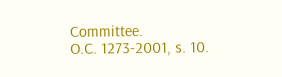Committee.
O.C. 1273-2001, s. 10.